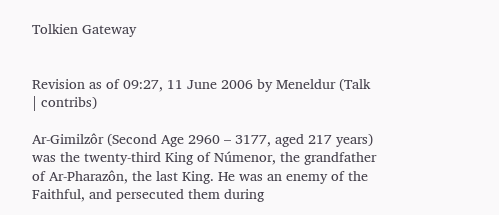Tolkien Gateway


Revision as of 09:27, 11 June 2006 by Meneldur (Talk | contribs)

Ar-Gimilzôr (Second Age 2960 – 3177, aged 217 years) was the twenty-third King of Númenor, the grandfather of Ar-Pharazôn, the last King. He was an enemy of the Faithful, and persecuted them during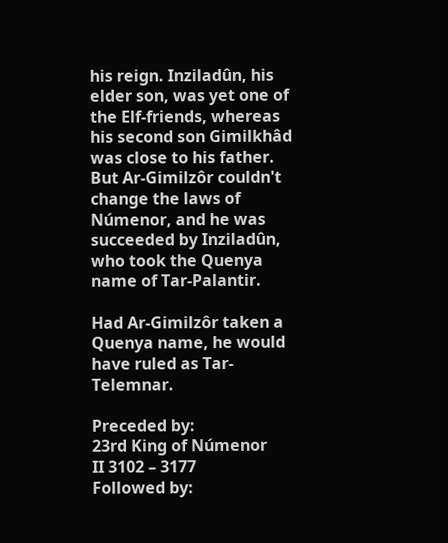his reign. Inziladûn, his elder son, was yet one of the Elf-friends, whereas his second son Gimilkhâd was close to his father. But Ar-Gimilzôr couldn't change the laws of Númenor, and he was succeeded by Inziladûn, who took the Quenya name of Tar-Palantir.

Had Ar-Gimilzôr taken a Quenya name, he would have ruled as Tar-Telemnar.

Preceded by:
23rd King of Númenor
II 3102 – 3177
Followed by: